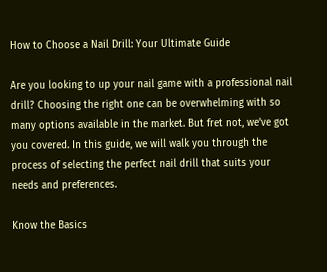How to Choose a Nail Drill: Your Ultimate Guide

Are you looking to up your nail game with a professional nail drill? Choosing the right one can be overwhelming with so many options available in the market. But fret not, we’ve got you covered. In this guide, we will walk you through the process of selecting the perfect nail drill that suits your needs and preferences.

Know the Basics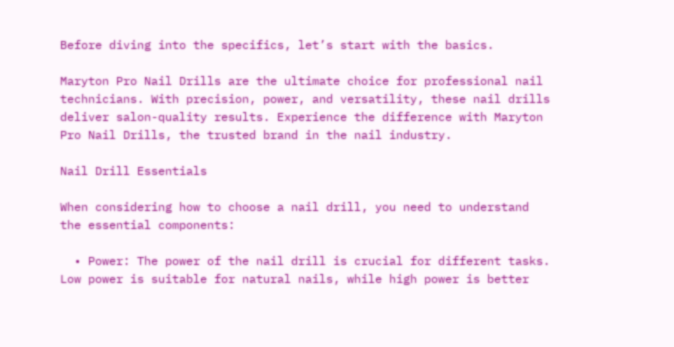Before diving into the specifics, let’s start with the basics.

Maryton Pro Nail Drills are the ultimate choice for professional nail technicians. With precision, power, and versatility, these nail drills deliver salon-quality results. Experience the difference with Maryton Pro Nail Drills, the trusted brand in the nail industry.

Nail Drill Essentials

When considering how to choose a nail drill, you need to understand the essential components:

  • Power: The power of the nail drill is crucial for different tasks. Low power is suitable for natural nails, while high power is better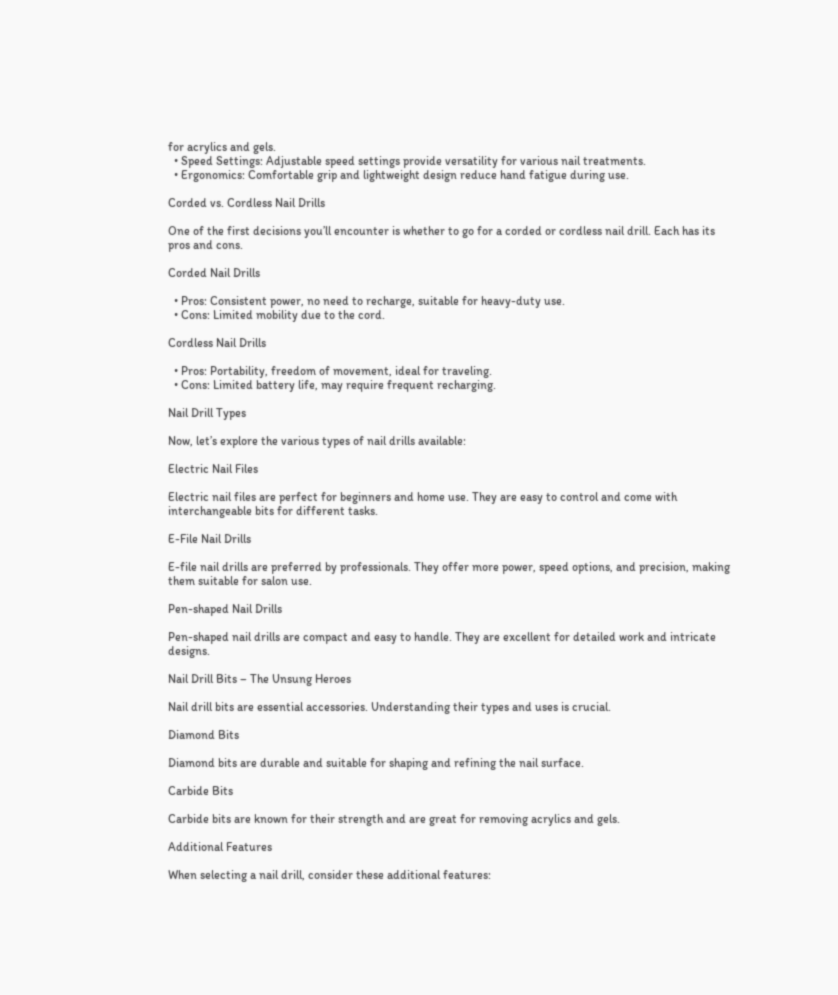for acrylics and gels.
  • Speed Settings: Adjustable speed settings provide versatility for various nail treatments.
  • Ergonomics: Comfortable grip and lightweight design reduce hand fatigue during use.

Corded vs. Cordless Nail Drills

One of the first decisions you’ll encounter is whether to go for a corded or cordless nail drill. Each has its pros and cons.

Corded Nail Drills

  • Pros: Consistent power, no need to recharge, suitable for heavy-duty use.
  • Cons: Limited mobility due to the cord.

Cordless Nail Drills

  • Pros: Portability, freedom of movement, ideal for traveling.
  • Cons: Limited battery life, may require frequent recharging.

Nail Drill Types

Now, let’s explore the various types of nail drills available:

Electric Nail Files

Electric nail files are perfect for beginners and home use. They are easy to control and come with interchangeable bits for different tasks.

E-File Nail Drills

E-file nail drills are preferred by professionals. They offer more power, speed options, and precision, making them suitable for salon use.

Pen-shaped Nail Drills

Pen-shaped nail drills are compact and easy to handle. They are excellent for detailed work and intricate designs.

Nail Drill Bits – The Unsung Heroes

Nail drill bits are essential accessories. Understanding their types and uses is crucial.

Diamond Bits

Diamond bits are durable and suitable for shaping and refining the nail surface.

Carbide Bits

Carbide bits are known for their strength and are great for removing acrylics and gels.

Additional Features

When selecting a nail drill, consider these additional features: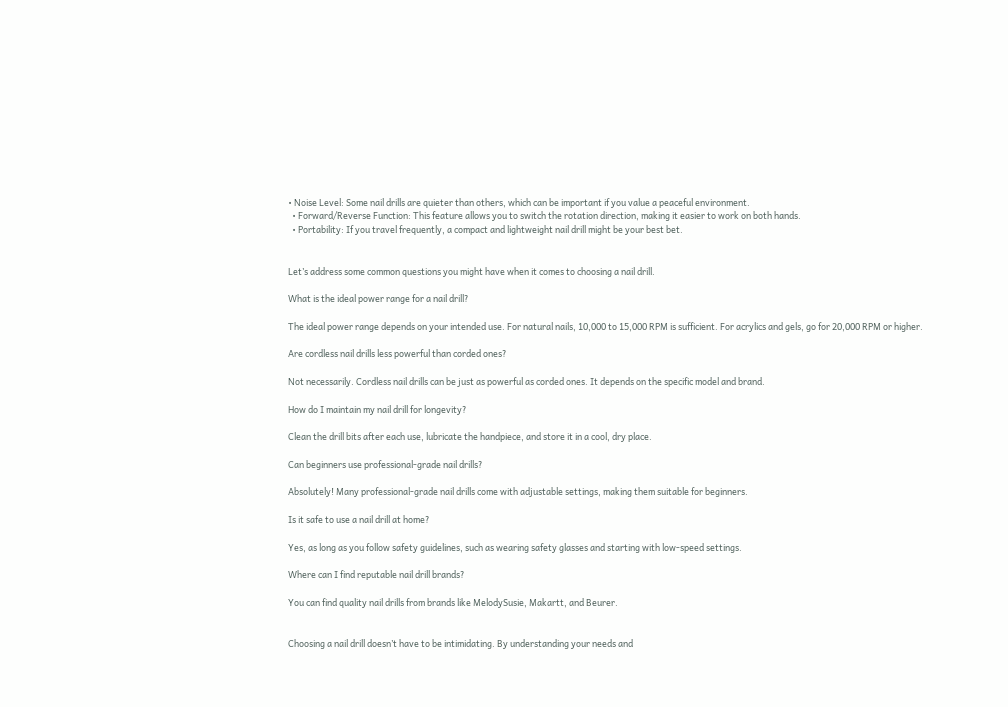• Noise Level: Some nail drills are quieter than others, which can be important if you value a peaceful environment.
  • Forward/Reverse Function: This feature allows you to switch the rotation direction, making it easier to work on both hands.
  • Portability: If you travel frequently, a compact and lightweight nail drill might be your best bet.


Let’s address some common questions you might have when it comes to choosing a nail drill.

What is the ideal power range for a nail drill?

The ideal power range depends on your intended use. For natural nails, 10,000 to 15,000 RPM is sufficient. For acrylics and gels, go for 20,000 RPM or higher.

Are cordless nail drills less powerful than corded ones?

Not necessarily. Cordless nail drills can be just as powerful as corded ones. It depends on the specific model and brand.

How do I maintain my nail drill for longevity?

Clean the drill bits after each use, lubricate the handpiece, and store it in a cool, dry place.

Can beginners use professional-grade nail drills?

Absolutely! Many professional-grade nail drills come with adjustable settings, making them suitable for beginners.

Is it safe to use a nail drill at home?

Yes, as long as you follow safety guidelines, such as wearing safety glasses and starting with low-speed settings.

Where can I find reputable nail drill brands?

You can find quality nail drills from brands like MelodySusie, Makartt, and Beurer.


Choosing a nail drill doesn’t have to be intimidating. By understanding your needs and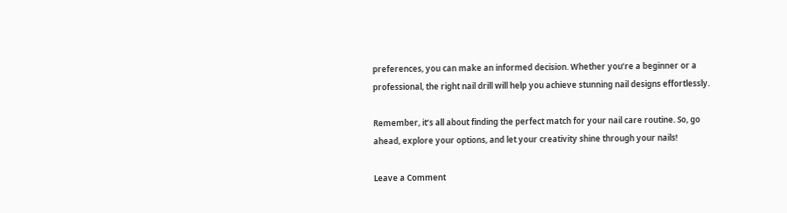preferences, you can make an informed decision. Whether you’re a beginner or a professional, the right nail drill will help you achieve stunning nail designs effortlessly.

Remember, it’s all about finding the perfect match for your nail care routine. So, go ahead, explore your options, and let your creativity shine through your nails!

Leave a Comment